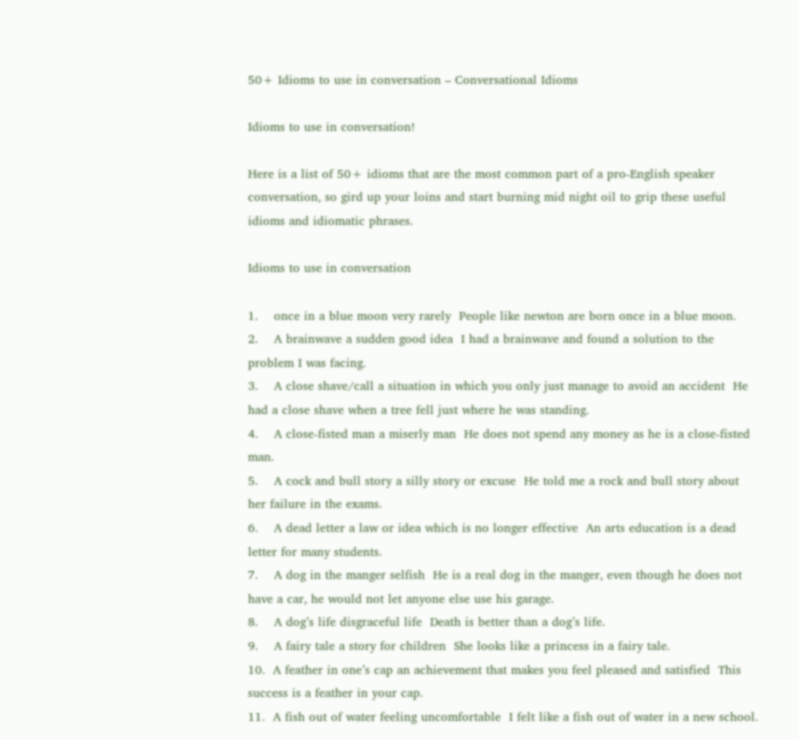50+ Idioms to use in conversation – Conversational Idioms

Idioms to use in conversation!

Here is a list of 50+ idioms that are the most common part of a pro-English speaker conversation, so gird up your loins and start burning mid night oil to grip these useful idioms and idiomatic phrases.

Idioms to use in conversation

1.    once in a blue moon very rarely  People like newton are born once in a blue moon.
2.    A brainwave a sudden good idea  I had a brainwave and found a solution to the problem I was facing.
3.    A close shave/call a situation in which you only just manage to avoid an accident  He had a close shave when a tree fell just where he was standing.
4.    A close-fisted man a miserly man  He does not spend any money as he is a close-fisted man.
5.    A cock and bull story a silly story or excuse  He told me a rock and bull story about her failure in the exams.
6.    A dead letter a law or idea which is no longer effective  An arts education is a dead letter for many students.
7.    A dog in the manger selfish  He is a real dog in the manger, even though he does not have a car, he would not let anyone else use his garage.
8.    A dog’s life disgraceful life  Death is better than a dog’s life.
9.    A fairy tale a story for children  She looks like a princess in a fairy tale.
10.  A feather in one’s cap an achievement that makes you feel pleased and satisfied  This success is a feather in your cap.
11.  A fish out of water feeling uncomfortable  I felt like a fish out of water in a new school.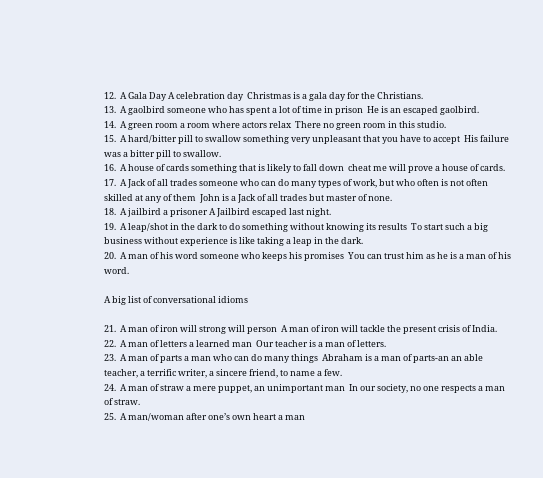12.  A Gala Day A celebration day  Christmas is a gala day for the Christians.
13.  A gaolbird someone who has spent a lot of time in prison  He is an escaped gaolbird.
14.  A green room a room where actors relax  There no green room in this studio.
15.  A hard/bitter pill to swallow something very unpleasant that you have to accept  His failure was a bitter pill to swallow.
16.  A house of cards something that is likely to fall down  cheat me will prove a house of cards.
17.  A Jack of all trades someone who can do many types of work, but who often is not often skilled at any of them  John is a Jack of all trades but master of none.
18.  A jailbird a prisoner A Jailbird escaped last night.
19.  A leap/shot in the dark to do something without knowing its results  To start such a big business without experience is like taking a leap in the dark.
20.  A man of his word someone who keeps his promises  You can trust him as he is a man of his word.

A big list of conversational idioms

21.  A man of iron will strong will person  A man of iron will tackle the present crisis of India.
22.  A man of letters a learned man  Our teacher is a man of letters.
23.  A man of parts a man who can do many things  Abraham is a man of parts-an an able teacher, a terrific writer, a sincere friend, to name a few.
24.  A man of straw a mere puppet, an unimportant man  In our society, no one respects a man of straw.
25.  A man/woman after one’s own heart a man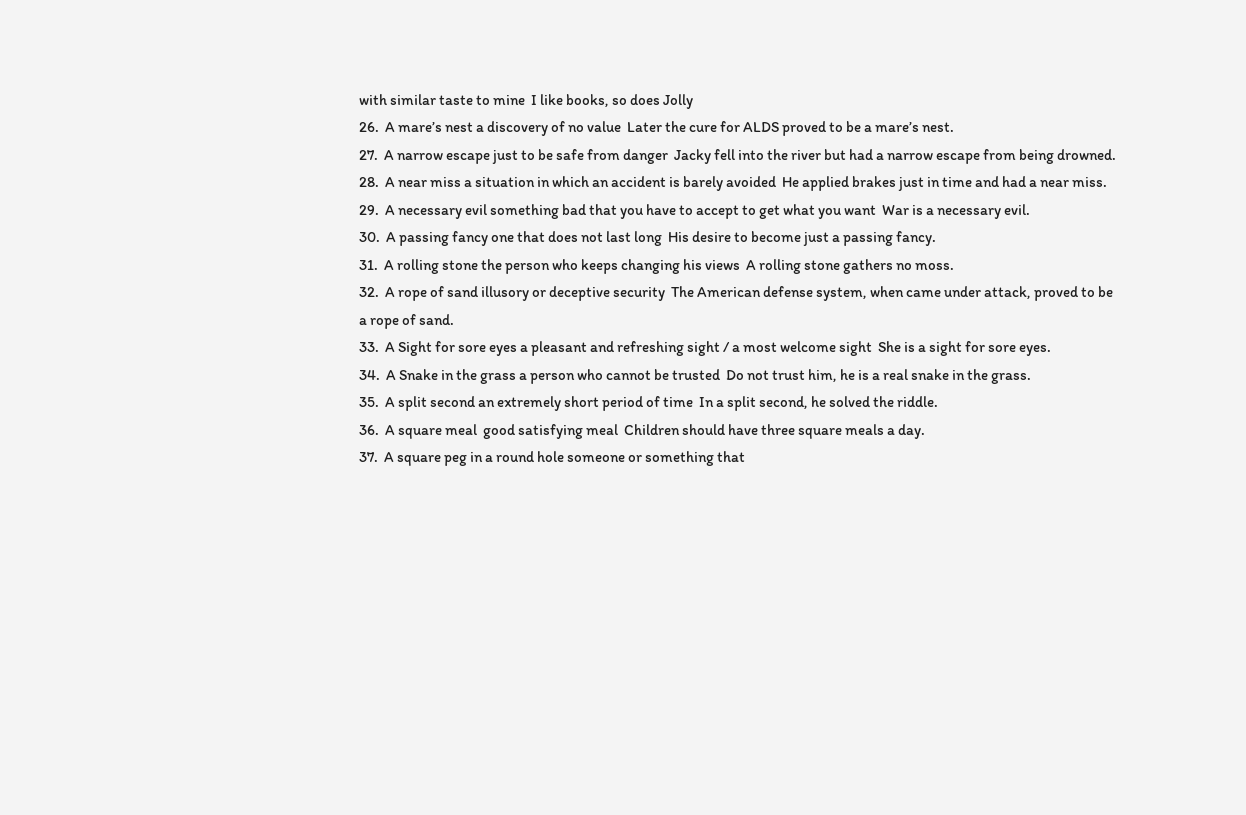with similar taste to mine  I like books, so does Jolly
26.  A mare’s nest a discovery of no value  Later the cure for ALDS proved to be a mare’s nest.
27.  A narrow escape just to be safe from danger  Jacky fell into the river but had a narrow escape from being drowned.
28.  A near miss a situation in which an accident is barely avoided  He applied brakes just in time and had a near miss.
29.  A necessary evil something bad that you have to accept to get what you want  War is a necessary evil.
30.  A passing fancy one that does not last long  His desire to become just a passing fancy.
31.  A rolling stone the person who keeps changing his views  A rolling stone gathers no moss.
32.  A rope of sand illusory or deceptive security  The American defense system, when came under attack, proved to be a rope of sand.
33.  A Sight for sore eyes a pleasant and refreshing sight / a most welcome sight  She is a sight for sore eyes.
34.  A Snake in the grass a person who cannot be trusted  Do not trust him, he is a real snake in the grass.
35.  A split second an extremely short period of time  In a split second, he solved the riddle.
36.  A square meal  good satisfying meal  Children should have three square meals a day.
37.  A square peg in a round hole someone or something that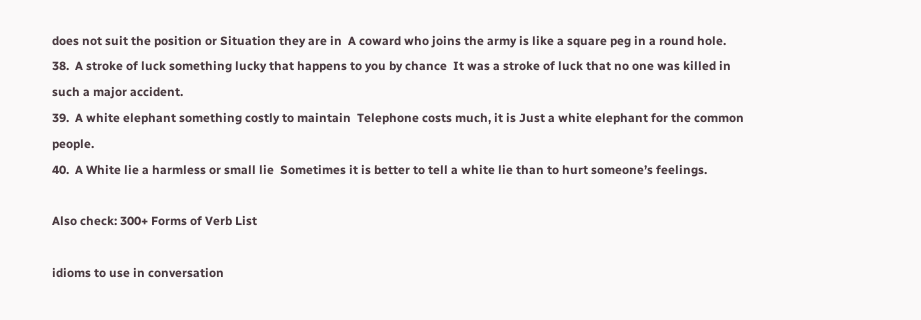does not suit the position or Situation they are in  A coward who joins the army is like a square peg in a round hole.
38.  A stroke of luck something lucky that happens to you by chance  It was a stroke of luck that no one was killed in such a major accident.
39.  A white elephant something costly to maintain  Telephone costs much, it is Just a white elephant for the common people.
40.  A White lie a harmless or small lie  Sometimes it is better to tell a white lie than to hurt someone’s feelings.

Also check: 300+ Forms of Verb List

idioms to use in conversation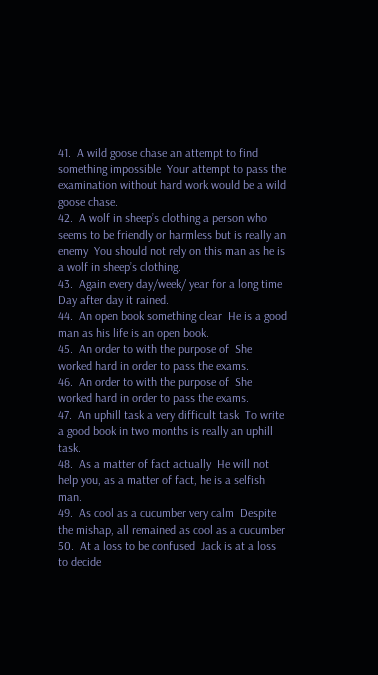41.  A wild goose chase an attempt to find something impossible  Your attempt to pass the examination without hard work would be a wild goose chase.
42.  A wolf in sheep’s clothing a person who seems to be friendly or harmless but is really an enemy  You should not rely on this man as he is a wolf in sheep’s clothing.
43.  Again every day/week/ year for a long time  Day after day it rained.
44.  An open book something clear  He is a good man as his life is an open book.
45.  An order to with the purpose of  She worked hard in order to pass the exams.
46.  An order to with the purpose of  She worked hard in order to pass the exams.
47.  An uphill task a very difficult task  To write a good book in two months is really an uphill task.
48.  As a matter of fact actually  He will not help you, as a matter of fact, he is a selfish man.
49.  As cool as a cucumber very calm  Despite the mishap, all remained as cool as a cucumber
50.  At a loss to be confused  Jack is at a loss to decide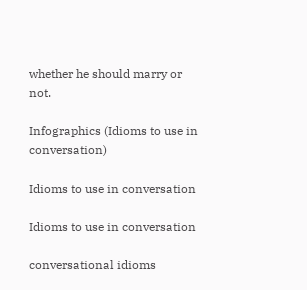whether he should marry or not.

Infographics (Idioms to use in conversation)

Idioms to use in conversation

Idioms to use in conversation

conversational idioms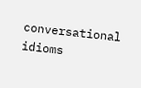conversational idioms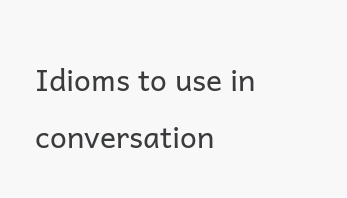Idioms to use in conversation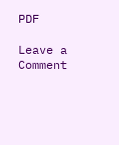PDF

Leave a Comment